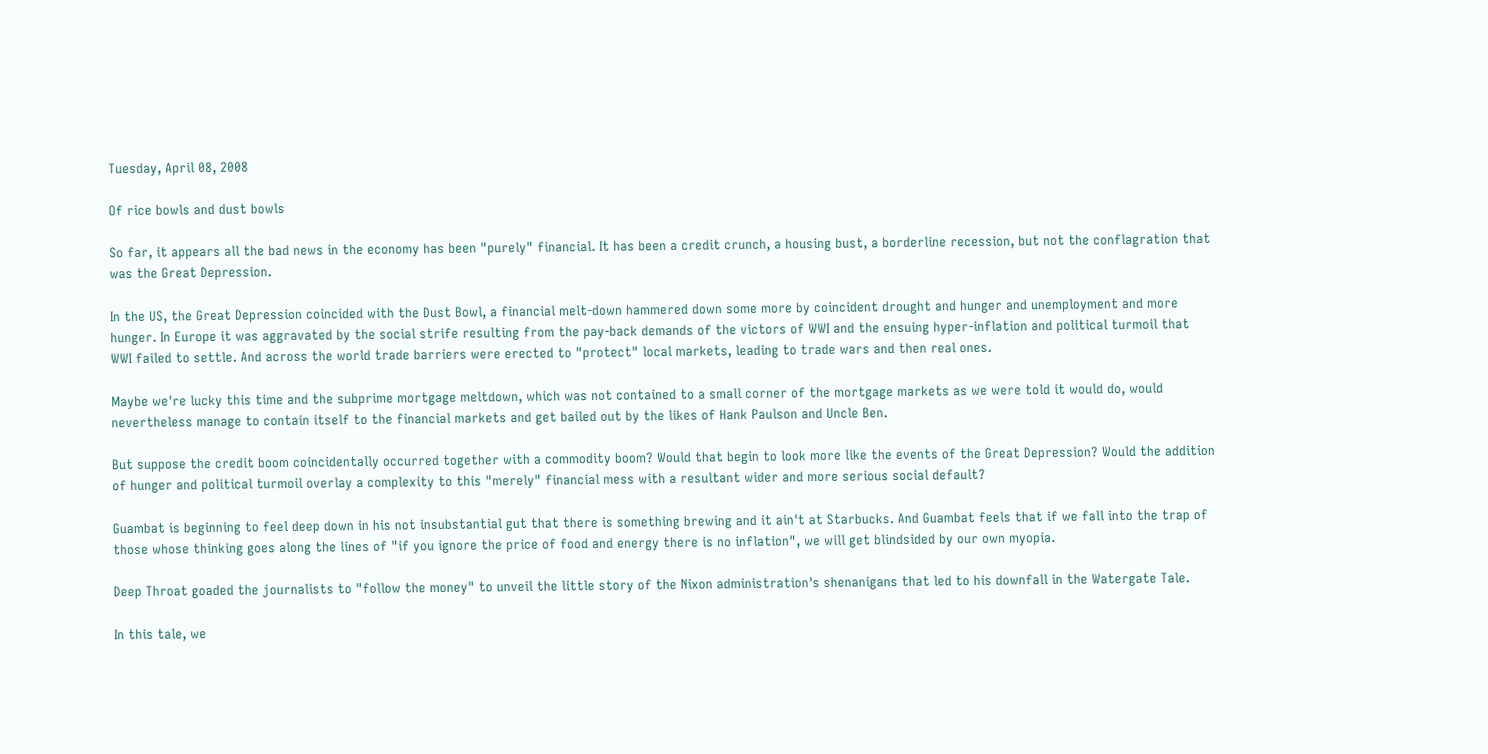Tuesday, April 08, 2008

Of rice bowls and dust bowls

So far, it appears all the bad news in the economy has been "purely" financial. It has been a credit crunch, a housing bust, a borderline recession, but not the conflagration that was the Great Depression.

In the US, the Great Depression coincided with the Dust Bowl, a financial melt-down hammered down some more by coincident drought and hunger and unemployment and more hunger. In Europe it was aggravated by the social strife resulting from the pay-back demands of the victors of WWI and the ensuing hyper-inflation and political turmoil that WWI failed to settle. And across the world trade barriers were erected to "protect" local markets, leading to trade wars and then real ones.

Maybe we're lucky this time and the subprime mortgage meltdown, which was not contained to a small corner of the mortgage markets as we were told it would do, would nevertheless manage to contain itself to the financial markets and get bailed out by the likes of Hank Paulson and Uncle Ben.

But suppose the credit boom coincidentally occurred together with a commodity boom? Would that begin to look more like the events of the Great Depression? Would the addition of hunger and political turmoil overlay a complexity to this "merely" financial mess with a resultant wider and more serious social default?

Guambat is beginning to feel deep down in his not insubstantial gut that there is something brewing and it ain't at Starbucks. And Guambat feels that if we fall into the trap of those whose thinking goes along the lines of "if you ignore the price of food and energy there is no inflation", we will get blindsided by our own myopia.

Deep Throat goaded the journalists to "follow the money" to unveil the little story of the Nixon administration's shenanigans that led to his downfall in the Watergate Tale.

In this tale, we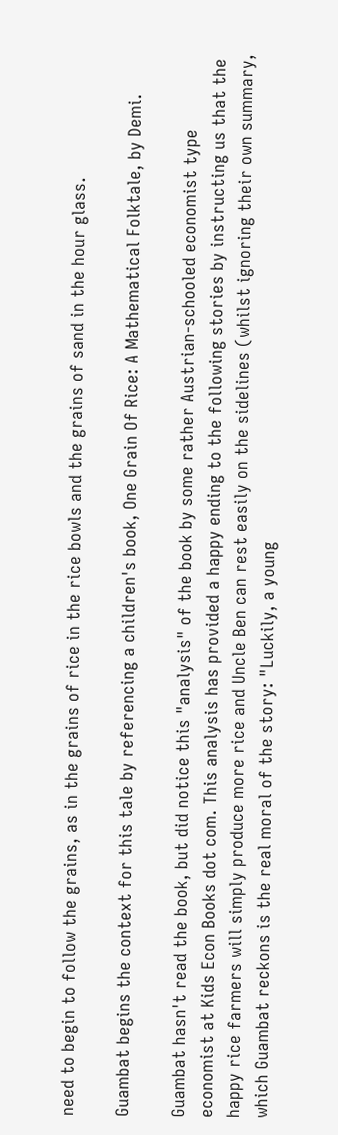need to begin to follow the grains, as in the grains of rice in the rice bowls and the grains of sand in the hour glass.

Guambat begins the context for this tale by referencing a children's book, One Grain Of Rice: A Mathematical Folktale, by Demi.

Guambat hasn't read the book, but did notice this "analysis" of the book by some rather Austrian-schooled economist type economist at Kids Econ Books dot com. This analysis has provided a happy ending to the following stories by instructing us that the happy rice farmers will simply produce more rice and Uncle Ben can rest easily on the sidelines (whilst ignoring their own summary, which Guambat reckons is the real moral of the story: "Luckily, a young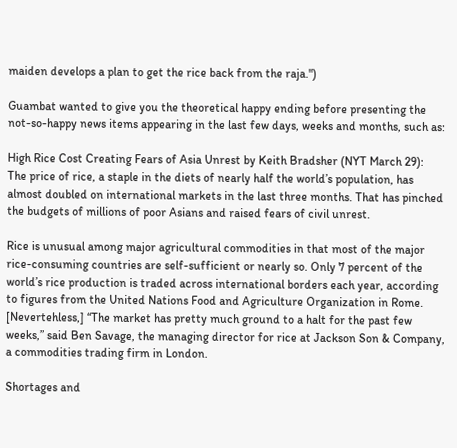maiden develops a plan to get the rice back from the raja.")

Guambat wanted to give you the theoretical happy ending before presenting the not-so-happy news items appearing in the last few days, weeks and months, such as:

High Rice Cost Creating Fears of Asia Unrest by Keith Bradsher (NYT March 29):
The price of rice, a staple in the diets of nearly half the world’s population, has almost doubled on international markets in the last three months. That has pinched the budgets of millions of poor Asians and raised fears of civil unrest.

Rice is unusual among major agricultural commodities in that most of the major rice-consuming countries are self-sufficient or nearly so. Only 7 percent of the world’s rice production is traded across international borders each year, according to figures from the United Nations Food and Agriculture Organization in Rome. [Nevertehless,] “The market has pretty much ground to a halt for the past few weeks,” said Ben Savage, the managing director for rice at Jackson Son & Company, a commodities trading firm in London.

Shortages and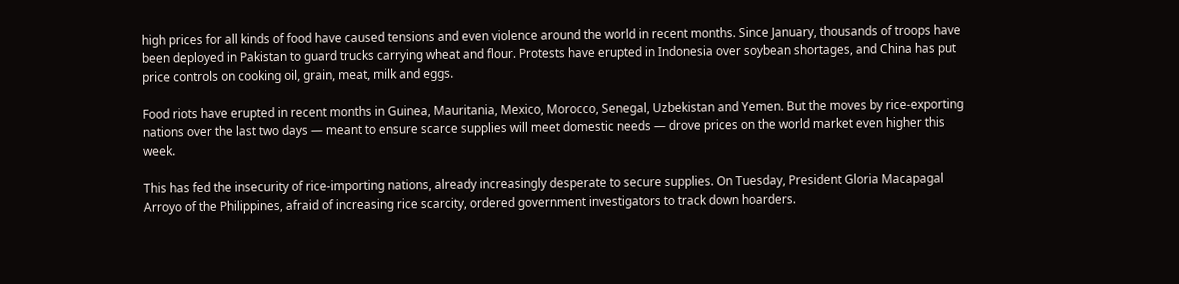high prices for all kinds of food have caused tensions and even violence around the world in recent months. Since January, thousands of troops have been deployed in Pakistan to guard trucks carrying wheat and flour. Protests have erupted in Indonesia over soybean shortages, and China has put price controls on cooking oil, grain, meat, milk and eggs.

Food riots have erupted in recent months in Guinea, Mauritania, Mexico, Morocco, Senegal, Uzbekistan and Yemen. But the moves by rice-exporting nations over the last two days — meant to ensure scarce supplies will meet domestic needs — drove prices on the world market even higher this week.

This has fed the insecurity of rice-importing nations, already increasingly desperate to secure supplies. On Tuesday, President Gloria Macapagal Arroyo of the Philippines, afraid of increasing rice scarcity, ordered government investigators to track down hoarders.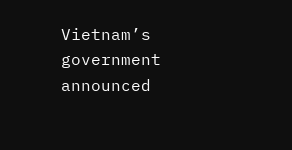Vietnam’s government announced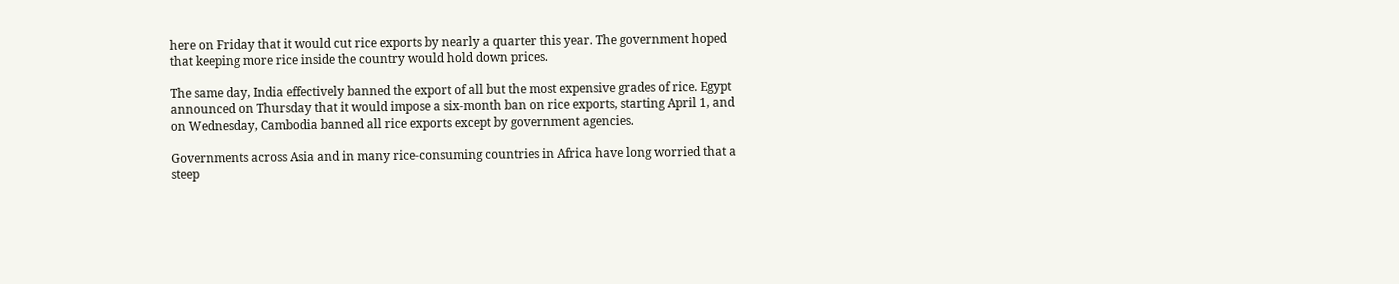here on Friday that it would cut rice exports by nearly a quarter this year. The government hoped that keeping more rice inside the country would hold down prices.

The same day, India effectively banned the export of all but the most expensive grades of rice. Egypt announced on Thursday that it would impose a six-month ban on rice exports, starting April 1, and on Wednesday, Cambodia banned all rice exports except by government agencies.

Governments across Asia and in many rice-consuming countries in Africa have long worried that a steep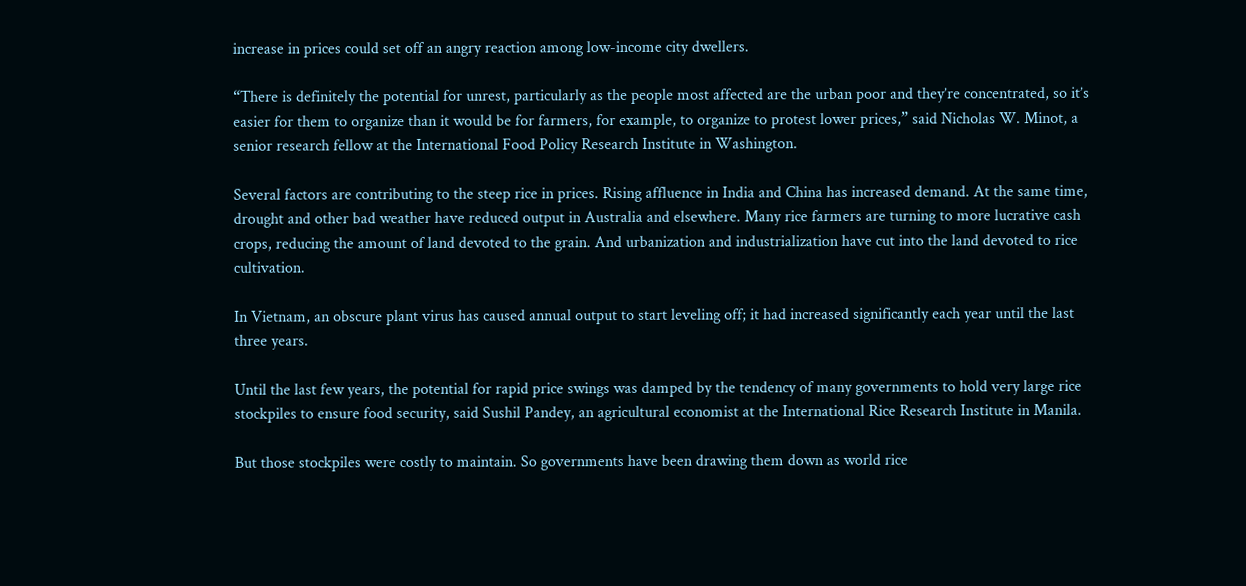increase in prices could set off an angry reaction among low-income city dwellers.

“There is definitely the potential for unrest, particularly as the people most affected are the urban poor and they’re concentrated, so it’s easier for them to organize than it would be for farmers, for example, to organize to protest lower prices,” said Nicholas W. Minot, a senior research fellow at the International Food Policy Research Institute in Washington.

Several factors are contributing to the steep rice in prices. Rising affluence in India and China has increased demand. At the same time, drought and other bad weather have reduced output in Australia and elsewhere. Many rice farmers are turning to more lucrative cash crops, reducing the amount of land devoted to the grain. And urbanization and industrialization have cut into the land devoted to rice cultivation.

In Vietnam, an obscure plant virus has caused annual output to start leveling off; it had increased significantly each year until the last three years.

Until the last few years, the potential for rapid price swings was damped by the tendency of many governments to hold very large rice stockpiles to ensure food security, said Sushil Pandey, an agricultural economist at the International Rice Research Institute in Manila.

But those stockpiles were costly to maintain. So governments have been drawing them down as world rice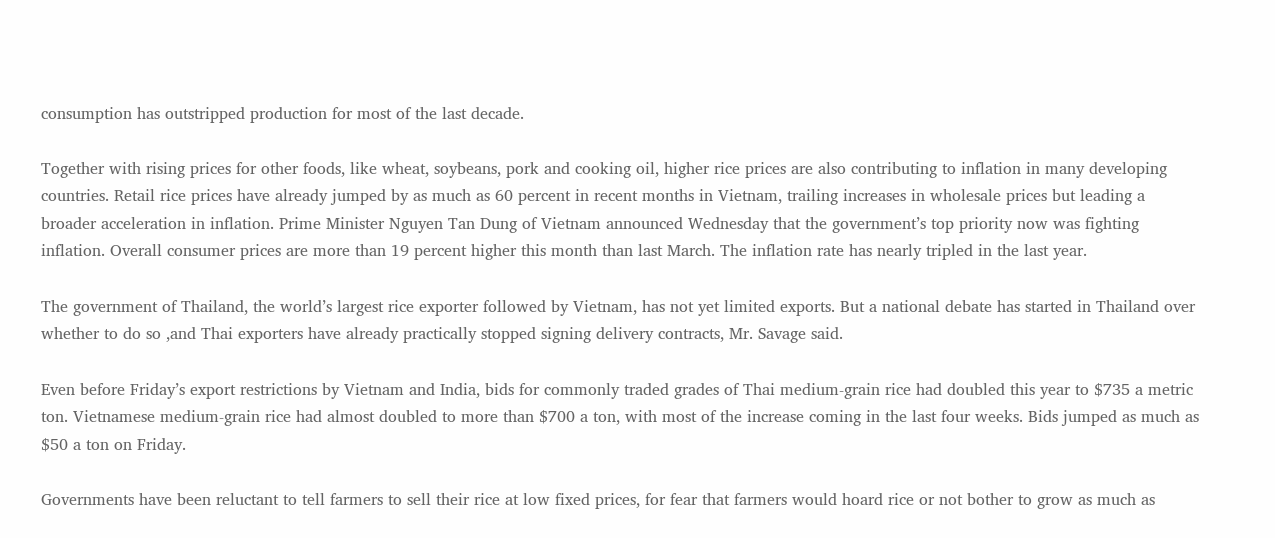consumption has outstripped production for most of the last decade.

Together with rising prices for other foods, like wheat, soybeans, pork and cooking oil, higher rice prices are also contributing to inflation in many developing countries. Retail rice prices have already jumped by as much as 60 percent in recent months in Vietnam, trailing increases in wholesale prices but leading a broader acceleration in inflation. Prime Minister Nguyen Tan Dung of Vietnam announced Wednesday that the government’s top priority now was fighting inflation. Overall consumer prices are more than 19 percent higher this month than last March. The inflation rate has nearly tripled in the last year.

The government of Thailand, the world’s largest rice exporter followed by Vietnam, has not yet limited exports. But a national debate has started in Thailand over whether to do so ,and Thai exporters have already practically stopped signing delivery contracts, Mr. Savage said.

Even before Friday’s export restrictions by Vietnam and India, bids for commonly traded grades of Thai medium-grain rice had doubled this year to $735 a metric ton. Vietnamese medium-grain rice had almost doubled to more than $700 a ton, with most of the increase coming in the last four weeks. Bids jumped as much as $50 a ton on Friday.

Governments have been reluctant to tell farmers to sell their rice at low fixed prices, for fear that farmers would hoard rice or not bother to grow as much as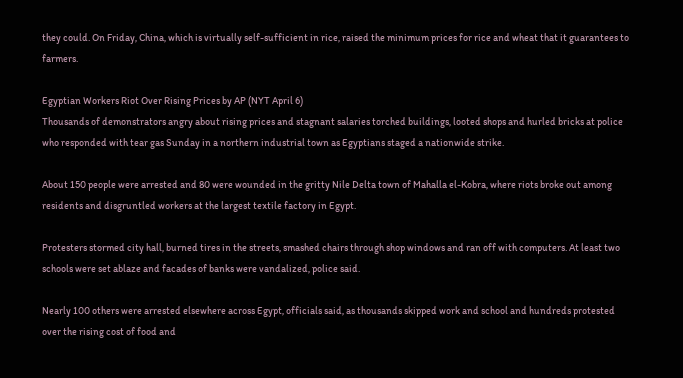they could. On Friday, China, which is virtually self-sufficient in rice, raised the minimum prices for rice and wheat that it guarantees to farmers.

Egyptian Workers Riot Over Rising Prices by AP (NYT April 6)
Thousands of demonstrators angry about rising prices and stagnant salaries torched buildings, looted shops and hurled bricks at police who responded with tear gas Sunday in a northern industrial town as Egyptians staged a nationwide strike.

About 150 people were arrested and 80 were wounded in the gritty Nile Delta town of Mahalla el-Kobra, where riots broke out among residents and disgruntled workers at the largest textile factory in Egypt.

Protesters stormed city hall, burned tires in the streets, smashed chairs through shop windows and ran off with computers. At least two schools were set ablaze and facades of banks were vandalized, police said.

Nearly 100 others were arrested elsewhere across Egypt, officials said, as thousands skipped work and school and hundreds protested over the rising cost of food and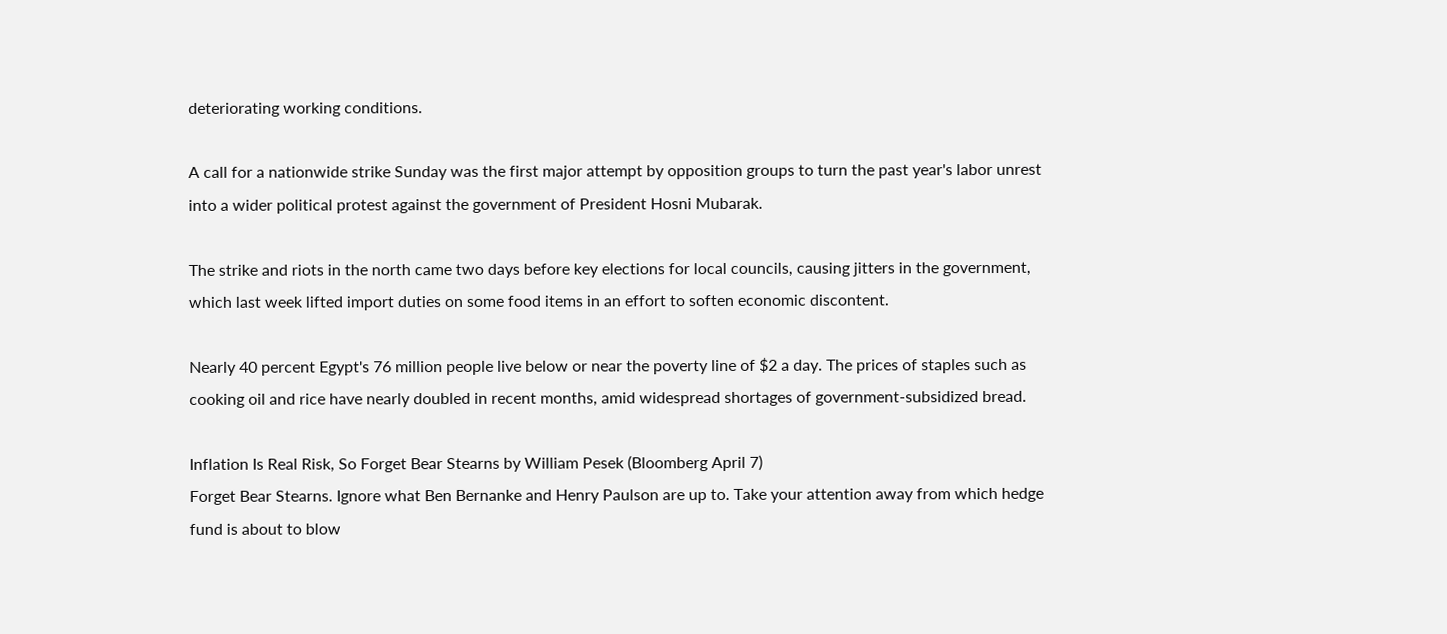deteriorating working conditions.

A call for a nationwide strike Sunday was the first major attempt by opposition groups to turn the past year's labor unrest into a wider political protest against the government of President Hosni Mubarak.

The strike and riots in the north came two days before key elections for local councils, causing jitters in the government, which last week lifted import duties on some food items in an effort to soften economic discontent.

Nearly 40 percent Egypt's 76 million people live below or near the poverty line of $2 a day. The prices of staples such as cooking oil and rice have nearly doubled in recent months, amid widespread shortages of government-subsidized bread.

Inflation Is Real Risk, So Forget Bear Stearns by William Pesek (Bloomberg April 7)
Forget Bear Stearns. Ignore what Ben Bernanke and Henry Paulson are up to. Take your attention away from which hedge fund is about to blow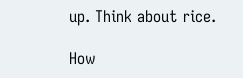up. Think about rice.

How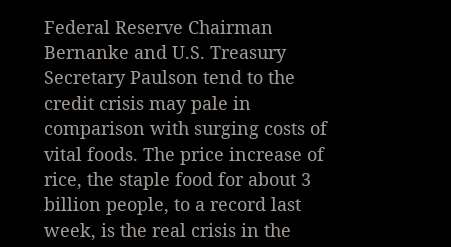Federal Reserve Chairman Bernanke and U.S. Treasury Secretary Paulson tend to the credit crisis may pale in comparison with surging costs of vital foods. The price increase of rice, the staple food for about 3 billion people, to a record last week, is the real crisis in the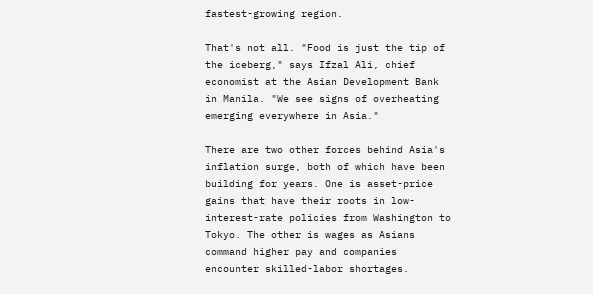fastest-growing region.

That's not all. "Food is just the tip of the iceberg," says Ifzal Ali, chief economist at the Asian Development Bank in Manila. "We see signs of overheating emerging everywhere in Asia."

There are two other forces behind Asia's inflation surge, both of which have been building for years. One is asset-price gains that have their roots in low-interest-rate policies from Washington to Tokyo. The other is wages as Asians command higher pay and companies encounter skilled-labor shortages.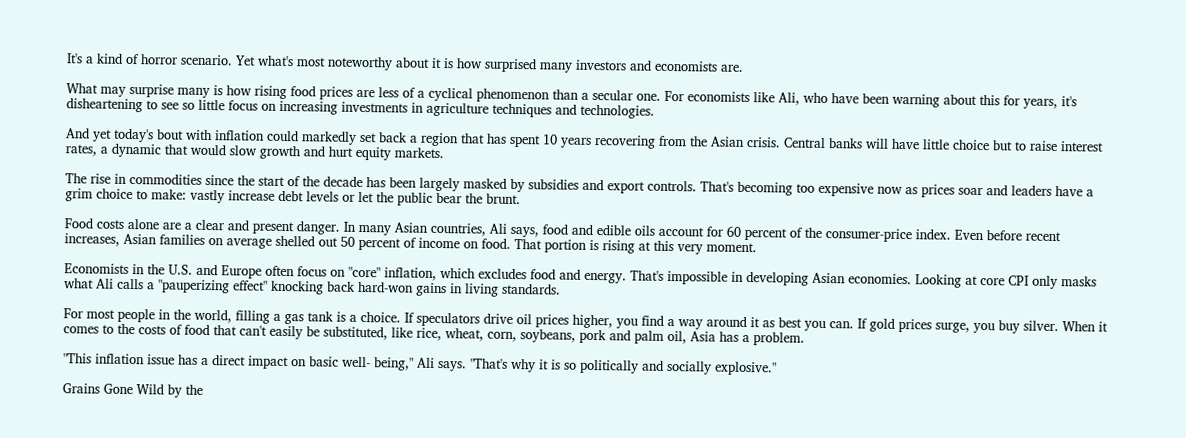It's a kind of horror scenario. Yet what's most noteworthy about it is how surprised many investors and economists are.

What may surprise many is how rising food prices are less of a cyclical phenomenon than a secular one. For economists like Ali, who have been warning about this for years, it's disheartening to see so little focus on increasing investments in agriculture techniques and technologies.

And yet today's bout with inflation could markedly set back a region that has spent 10 years recovering from the Asian crisis. Central banks will have little choice but to raise interest rates, a dynamic that would slow growth and hurt equity markets.

The rise in commodities since the start of the decade has been largely masked by subsidies and export controls. That's becoming too expensive now as prices soar and leaders have a grim choice to make: vastly increase debt levels or let the public bear the brunt.

Food costs alone are a clear and present danger. In many Asian countries, Ali says, food and edible oils account for 60 percent of the consumer-price index. Even before recent increases, Asian families on average shelled out 50 percent of income on food. That portion is rising at this very moment.

Economists in the U.S. and Europe often focus on "core" inflation, which excludes food and energy. That's impossible in developing Asian economies. Looking at core CPI only masks what Ali calls a "pauperizing effect" knocking back hard-won gains in living standards.

For most people in the world, filling a gas tank is a choice. If speculators drive oil prices higher, you find a way around it as best you can. If gold prices surge, you buy silver. When it comes to the costs of food that can't easily be substituted, like rice, wheat, corn, soybeans, pork and palm oil, Asia has a problem.

"This inflation issue has a direct impact on basic well- being," Ali says. "That's why it is so politically and socially explosive."

Grains Gone Wild by the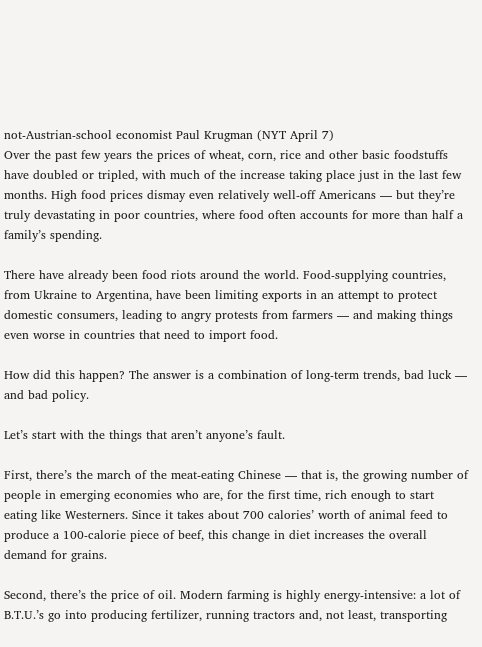not-Austrian-school economist Paul Krugman (NYT April 7)
Over the past few years the prices of wheat, corn, rice and other basic foodstuffs have doubled or tripled, with much of the increase taking place just in the last few months. High food prices dismay even relatively well-off Americans — but they’re truly devastating in poor countries, where food often accounts for more than half a family’s spending.

There have already been food riots around the world. Food-supplying countries, from Ukraine to Argentina, have been limiting exports in an attempt to protect domestic consumers, leading to angry protests from farmers — and making things even worse in countries that need to import food.

How did this happen? The answer is a combination of long-term trends, bad luck — and bad policy.

Let’s start with the things that aren’t anyone’s fault.

First, there’s the march of the meat-eating Chinese — that is, the growing number of people in emerging economies who are, for the first time, rich enough to start eating like Westerners. Since it takes about 700 calories’ worth of animal feed to produce a 100-calorie piece of beef, this change in diet increases the overall demand for grains.

Second, there’s the price of oil. Modern farming is highly energy-intensive: a lot of B.T.U.’s go into producing fertilizer, running tractors and, not least, transporting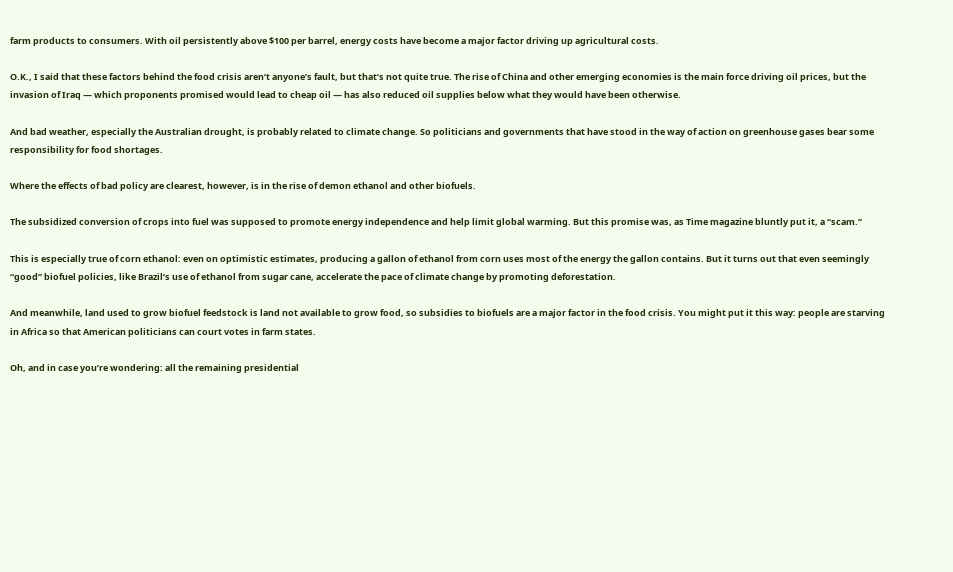farm products to consumers. With oil persistently above $100 per barrel, energy costs have become a major factor driving up agricultural costs.

O.K., I said that these factors behind the food crisis aren’t anyone’s fault, but that’s not quite true. The rise of China and other emerging economies is the main force driving oil prices, but the invasion of Iraq — which proponents promised would lead to cheap oil — has also reduced oil supplies below what they would have been otherwise.

And bad weather, especially the Australian drought, is probably related to climate change. So politicians and governments that have stood in the way of action on greenhouse gases bear some responsibility for food shortages.

Where the effects of bad policy are clearest, however, is in the rise of demon ethanol and other biofuels.

The subsidized conversion of crops into fuel was supposed to promote energy independence and help limit global warming. But this promise was, as Time magazine bluntly put it, a “scam.”

This is especially true of corn ethanol: even on optimistic estimates, producing a gallon of ethanol from corn uses most of the energy the gallon contains. But it turns out that even seemingly “good” biofuel policies, like Brazil’s use of ethanol from sugar cane, accelerate the pace of climate change by promoting deforestation.

And meanwhile, land used to grow biofuel feedstock is land not available to grow food, so subsidies to biofuels are a major factor in the food crisis. You might put it this way: people are starving in Africa so that American politicians can court votes in farm states.

Oh, and in case you’re wondering: all the remaining presidential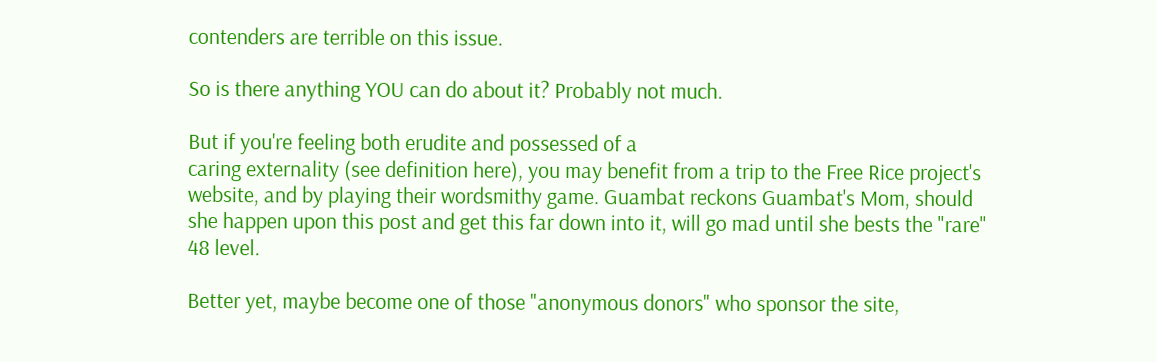contenders are terrible on this issue.

So is there anything YOU can do about it? Probably not much.

But if you're feeling both erudite and possessed of a
caring externality (see definition here), you may benefit from a trip to the Free Rice project's website, and by playing their wordsmithy game. Guambat reckons Guambat's Mom, should she happen upon this post and get this far down into it, will go mad until she bests the "rare" 48 level.

Better yet, maybe become one of those "anonymous donors" who sponsor the site,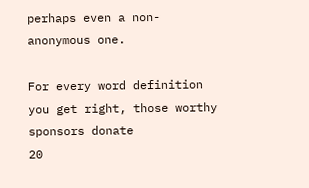perhaps even a non-anonymous one.

For every word definition you get right, those worthy sponsors donate
20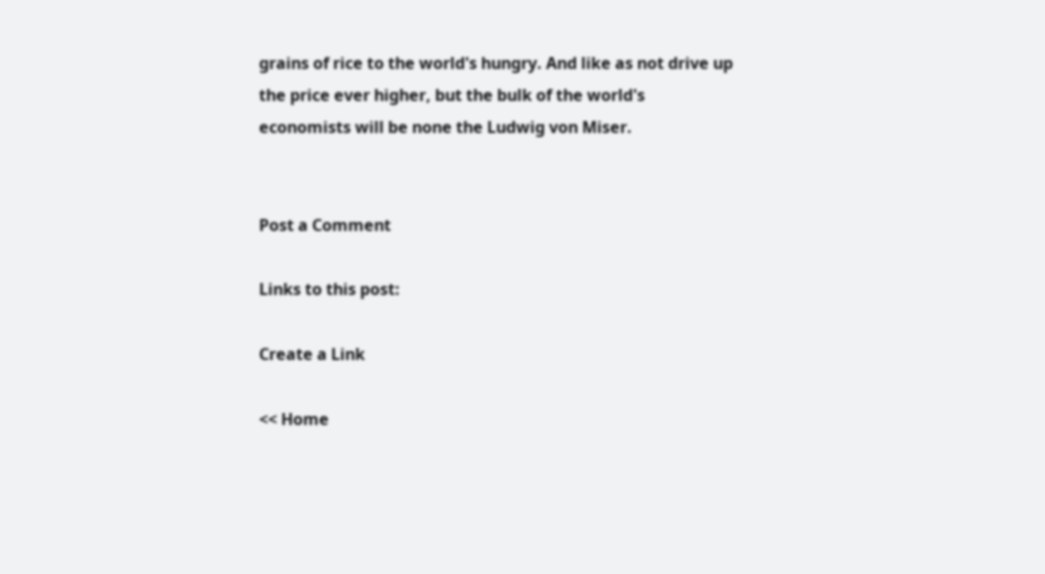grains of rice to the world's hungry. And like as not drive up the price ever higher, but the bulk of the world's economists will be none the Ludwig von Miser.


Post a Comment

Links to this post:

Create a Link

<< Home